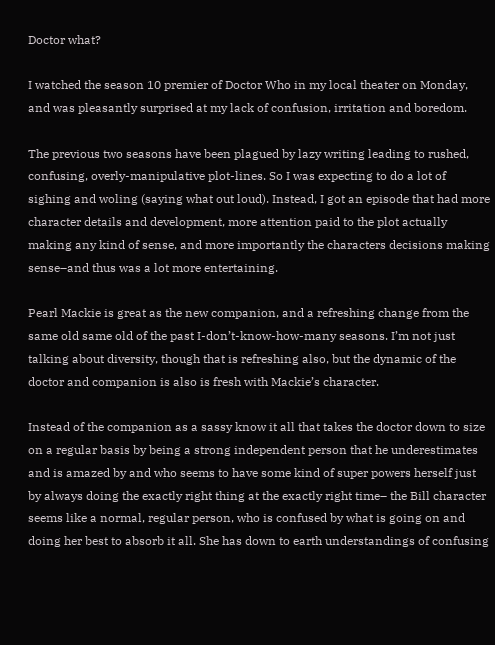Doctor what?

I watched the season 10 premier of Doctor Who in my local theater on Monday, and was pleasantly surprised at my lack of confusion, irritation and boredom.

The previous two seasons have been plagued by lazy writing leading to rushed, confusing, overly-manipulative plot-lines. So I was expecting to do a lot of sighing and woling (saying what out loud). Instead, I got an episode that had more character details and development, more attention paid to the plot actually making any kind of sense, and more importantly the characters decisions making sense–and thus was a lot more entertaining.

Pearl Mackie is great as the new companion, and a refreshing change from the same old same old of the past I-don’t-know-how-many seasons. I’m not just talking about diversity, though that is refreshing also, but the dynamic of the doctor and companion is also is fresh with Mackie’s character.

Instead of the companion as a sassy know it all that takes the doctor down to size on a regular basis by being a strong independent person that he underestimates and is amazed by and who seems to have some kind of super powers herself just by always doing the exactly right thing at the exactly right time– the Bill character seems like a normal, regular person, who is confused by what is going on and doing her best to absorb it all. She has down to earth understandings of confusing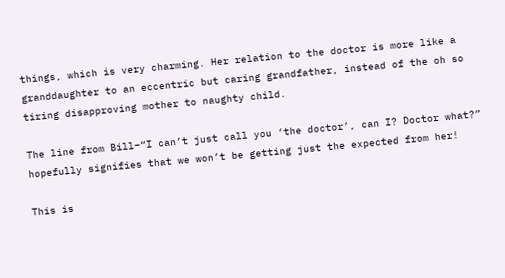things, which is very charming. Her relation to the doctor is more like a granddaughter to an eccentric but caring grandfather, instead of the oh so tiring disapproving mother to naughty child.

The line from Bill–“I can’t just call you ‘the doctor’, can I? Doctor what?” hopefully signifies that we won’t be getting just the expected from her!

This is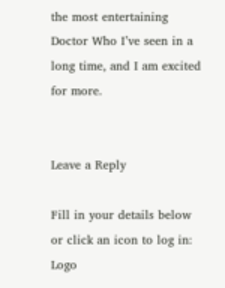the most entertaining Doctor Who I’ve seen in a long time, and I am excited for more.


Leave a Reply

Fill in your details below or click an icon to log in: Logo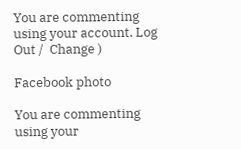You are commenting using your account. Log Out /  Change )

Facebook photo

You are commenting using your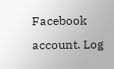Facebook account. Log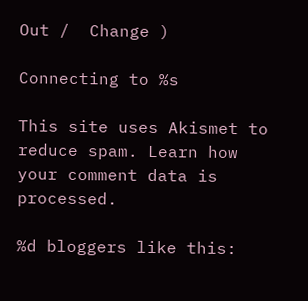Out /  Change )

Connecting to %s

This site uses Akismet to reduce spam. Learn how your comment data is processed.

%d bloggers like this: